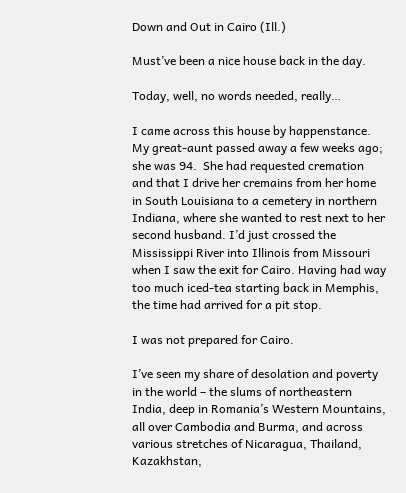Down and Out in Cairo (Ill.)

Must’ve been a nice house back in the day.

Today, well, no words needed, really…

I came across this house by happenstance. My great-aunt passed away a few weeks ago; she was 94.  She had requested cremation and that I drive her cremains from her home in South Louisiana to a cemetery in northern Indiana, where she wanted to rest next to her second husband. I’d just crossed the Mississippi River into Illinois from Missouri when I saw the exit for Cairo. Having had way too much iced-tea starting back in Memphis, the time had arrived for a pit stop.

I was not prepared for Cairo.

I’ve seen my share of desolation and poverty in the world – the slums of northeastern India, deep in Romania’s Western Mountains, all over Cambodia and Burma, and across various stretches of Nicaragua, Thailand, Kazakhstan,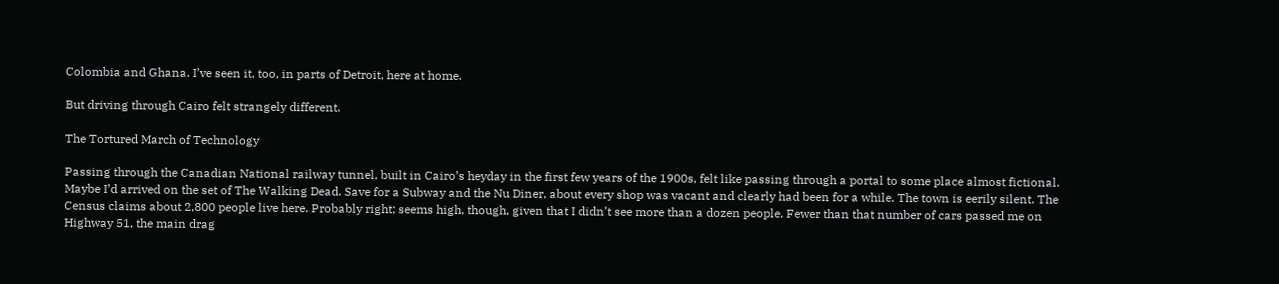Colombia and Ghana. I’ve seen it, too, in parts of Detroit, here at home.

But driving through Cairo felt strangely different.

The Tortured March of Technology

Passing through the Canadian National railway tunnel, built in Cairo’s heyday in the first few years of the 1900s, felt like passing through a portal to some place almost fictional. Maybe I’d arrived on the set of The Walking Dead. Save for a Subway and the Nu Diner, about every shop was vacant and clearly had been for a while. The town is eerily silent. The Census claims about 2,800 people live here. Probably right; seems high, though, given that I didn’t see more than a dozen people. Fewer than that number of cars passed me on Highway 51, the main drag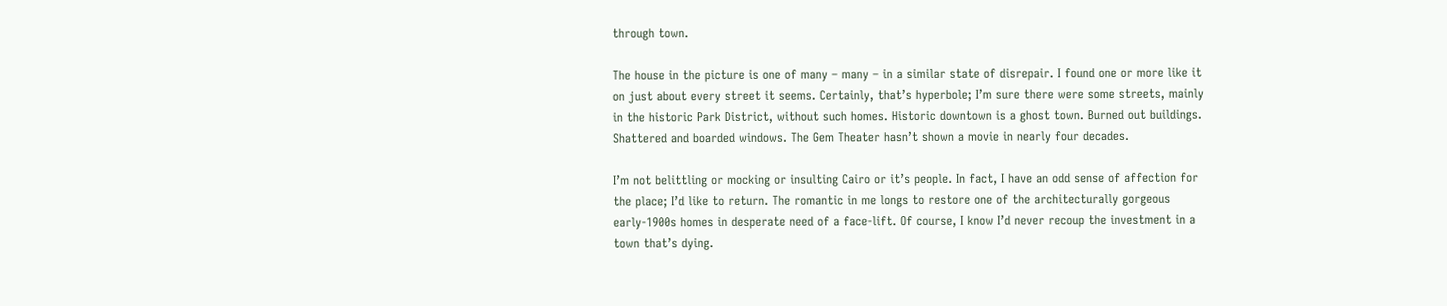through town.

The house in the picture is one of many – many – in a similar state of disrepair. I found one or more like it on just about every street it seems. Certainly, that’s hyperbole; I’m sure there were some streets, mainly in the historic Park District, without such homes. Historic downtown is a ghost town. Burned out buildings. Shattered and boarded windows. The Gem Theater hasn’t shown a movie in nearly four decades.

I’m not belittling or mocking or insulting Cairo or it’s people. In fact, I have an odd sense of affection for the place; I’d like to return. The romantic in me longs to restore one of the architecturally gorgeous early-1900s homes in desperate need of a face-lift. Of course, I know I’d never recoup the investment in a town that’s dying.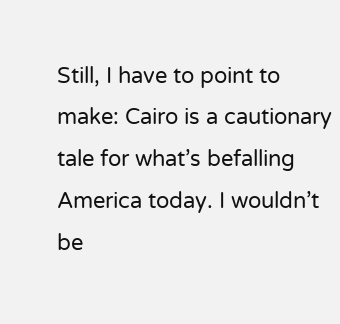Still, I have to point to make: Cairo is a cautionary tale for what’s befalling America today. I wouldn’t be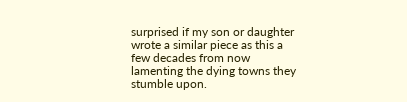surprised if my son or daughter wrote a similar piece as this a few decades from now lamenting the dying towns they stumble upon.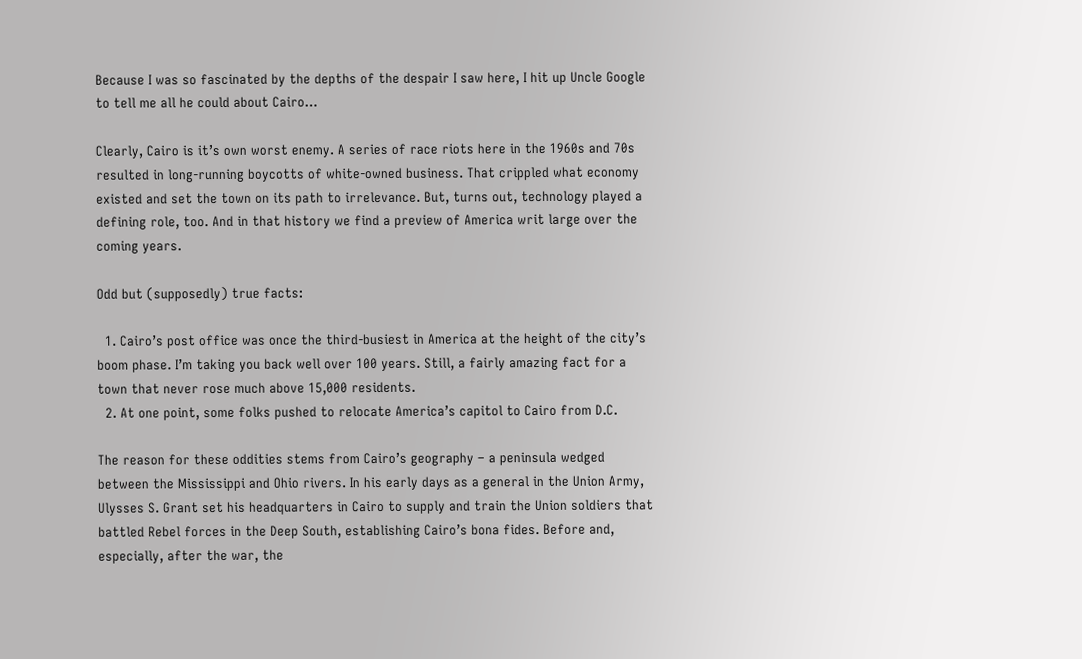Because I was so fascinated by the depths of the despair I saw here, I hit up Uncle Google to tell me all he could about Cairo…

Clearly, Cairo is it’s own worst enemy. A series of race riots here in the 1960s and 70s resulted in long-running boycotts of white-owned business. That crippled what economy existed and set the town on its path to irrelevance. But, turns out, technology played a defining role, too. And in that history we find a preview of America writ large over the coming years.

Odd but (supposedly) true facts:

  1. Cairo’s post office was once the third-busiest in America at the height of the city’s boom phase. I’m taking you back well over 100 years. Still, a fairly amazing fact for a town that never rose much above 15,000 residents.
  2. At one point, some folks pushed to relocate America’s capitol to Cairo from D.C.

The reason for these oddities stems from Cairo’s geography – a peninsula wedged between the Mississippi and Ohio rivers. In his early days as a general in the Union Army, Ulysses S. Grant set his headquarters in Cairo to supply and train the Union soldiers that battled Rebel forces in the Deep South, establishing Cairo’s bona fides. Before and, especially, after the war, the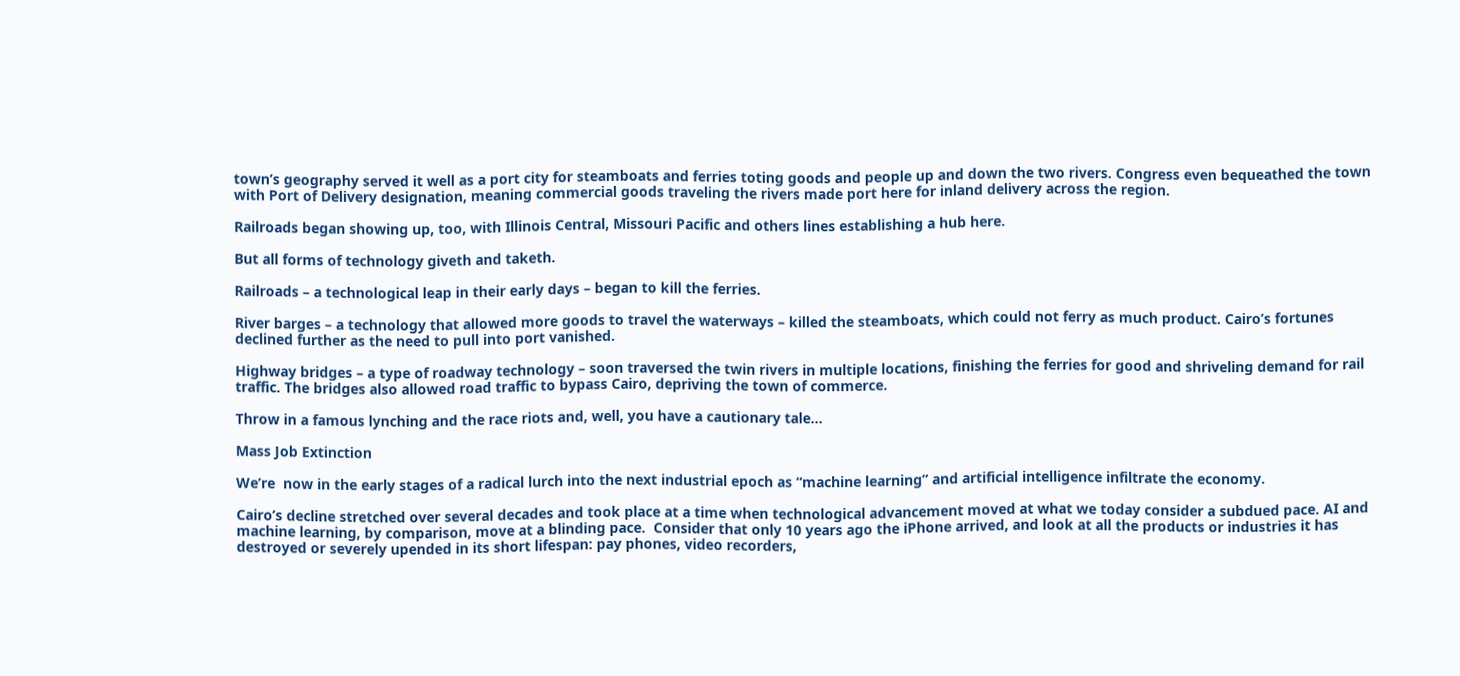town’s geography served it well as a port city for steamboats and ferries toting goods and people up and down the two rivers. Congress even bequeathed the town with Port of Delivery designation, meaning commercial goods traveling the rivers made port here for inland delivery across the region.

Railroads began showing up, too, with Illinois Central, Missouri Pacific and others lines establishing a hub here.

But all forms of technology giveth and taketh.

Railroads – a technological leap in their early days – began to kill the ferries.

River barges – a technology that allowed more goods to travel the waterways – killed the steamboats, which could not ferry as much product. Cairo’s fortunes declined further as the need to pull into port vanished.

Highway bridges – a type of roadway technology – soon traversed the twin rivers in multiple locations, finishing the ferries for good and shriveling demand for rail traffic. The bridges also allowed road traffic to bypass Cairo, depriving the town of commerce.

Throw in a famous lynching and the race riots and, well, you have a cautionary tale…

Mass Job Extinction

We’re  now in the early stages of a radical lurch into the next industrial epoch as “machine learning” and artificial intelligence infiltrate the economy.

Cairo’s decline stretched over several decades and took place at a time when technological advancement moved at what we today consider a subdued pace. AI and machine learning, by comparison, move at a blinding pace.  Consider that only 10 years ago the iPhone arrived, and look at all the products or industries it has destroyed or severely upended in its short lifespan: pay phones, video recorders,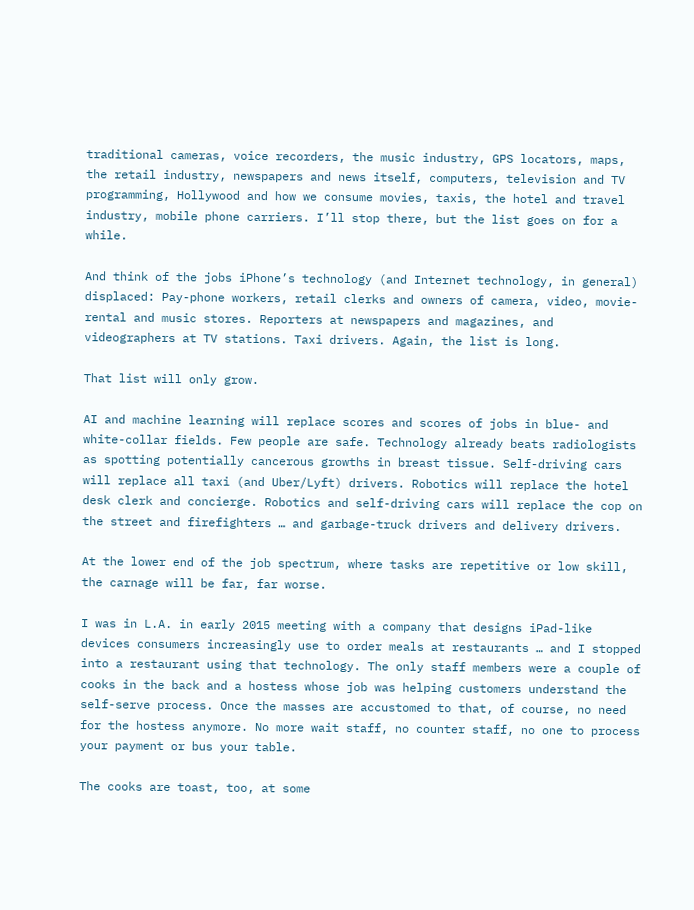traditional cameras, voice recorders, the music industry, GPS locators, maps, the retail industry, newspapers and news itself, computers, television and TV programming, Hollywood and how we consume movies, taxis, the hotel and travel industry, mobile phone carriers. I’ll stop there, but the list goes on for a while.

And think of the jobs iPhone’s technology (and Internet technology, in general) displaced: Pay-phone workers, retail clerks and owners of camera, video, movie-rental and music stores. Reporters at newspapers and magazines, and videographers at TV stations. Taxi drivers. Again, the list is long.

That list will only grow.

AI and machine learning will replace scores and scores of jobs in blue- and white-collar fields. Few people are safe. Technology already beats radiologists as spotting potentially cancerous growths in breast tissue. Self-driving cars will replace all taxi (and Uber/Lyft) drivers. Robotics will replace the hotel desk clerk and concierge. Robotics and self-driving cars will replace the cop on the street and firefighters … and garbage-truck drivers and delivery drivers.

At the lower end of the job spectrum, where tasks are repetitive or low skill, the carnage will be far, far worse.

I was in L.A. in early 2015 meeting with a company that designs iPad-like devices consumers increasingly use to order meals at restaurants … and I stopped into a restaurant using that technology. The only staff members were a couple of cooks in the back and a hostess whose job was helping customers understand the self-serve process. Once the masses are accustomed to that, of course, no need for the hostess anymore. No more wait staff, no counter staff, no one to process your payment or bus your table.

The cooks are toast, too, at some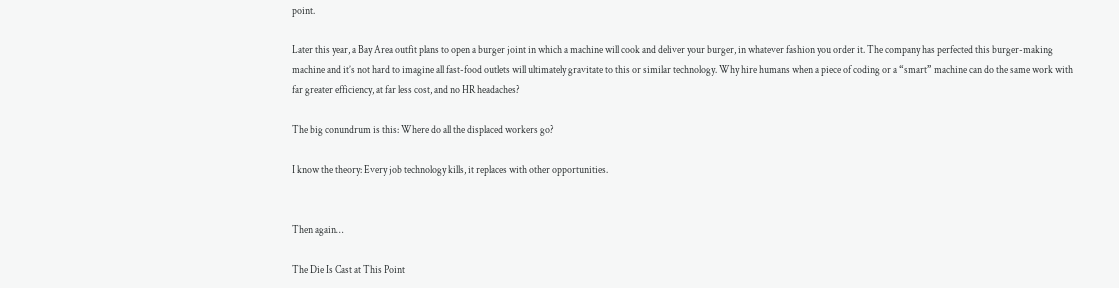point.

Later this year, a Bay Area outfit plans to open a burger joint in which a machine will cook and deliver your burger, in whatever fashion you order it. The company has perfected this burger-making machine and it’s not hard to imagine all fast-food outlets will ultimately gravitate to this or similar technology. Why hire humans when a piece of coding or a “smart” machine can do the same work with far greater efficiency, at far less cost, and no HR headaches?

The big conundrum is this: Where do all the displaced workers go?

I know the theory: Every job technology kills, it replaces with other opportunities.


Then again…

The Die Is Cast at This Point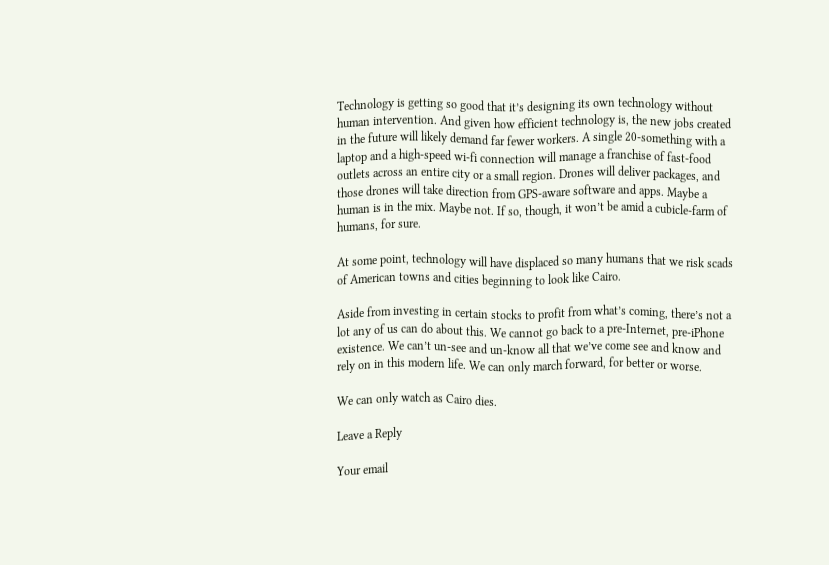Technology is getting so good that it’s designing its own technology without human intervention. And given how efficient technology is, the new jobs created in the future will likely demand far fewer workers. A single 20-something with a laptop and a high-speed wi-fi connection will manage a franchise of fast-food outlets across an entire city or a small region. Drones will deliver packages, and those drones will take direction from GPS-aware software and apps. Maybe a human is in the mix. Maybe not. If so, though, it won’t be amid a cubicle-farm of humans, for sure.

At some point, technology will have displaced so many humans that we risk scads of American towns and cities beginning to look like Cairo.

Aside from investing in certain stocks to profit from what’s coming, there’s not a lot any of us can do about this. We cannot go back to a pre-Internet, pre-iPhone existence. We can’t un-see and un-know all that we’ve come see and know and rely on in this modern life. We can only march forward, for better or worse.

We can only watch as Cairo dies.

Leave a Reply

Your email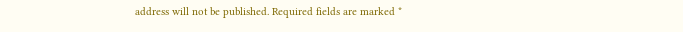address will not be published. Required fields are marked *